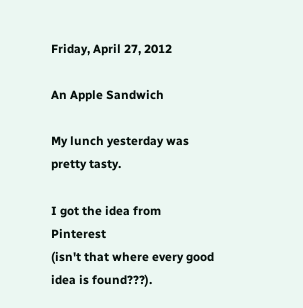Friday, April 27, 2012

An Apple Sandwich

My lunch yesterday was pretty tasty.

I got the idea from Pinterest
(isn't that where every good idea is found???).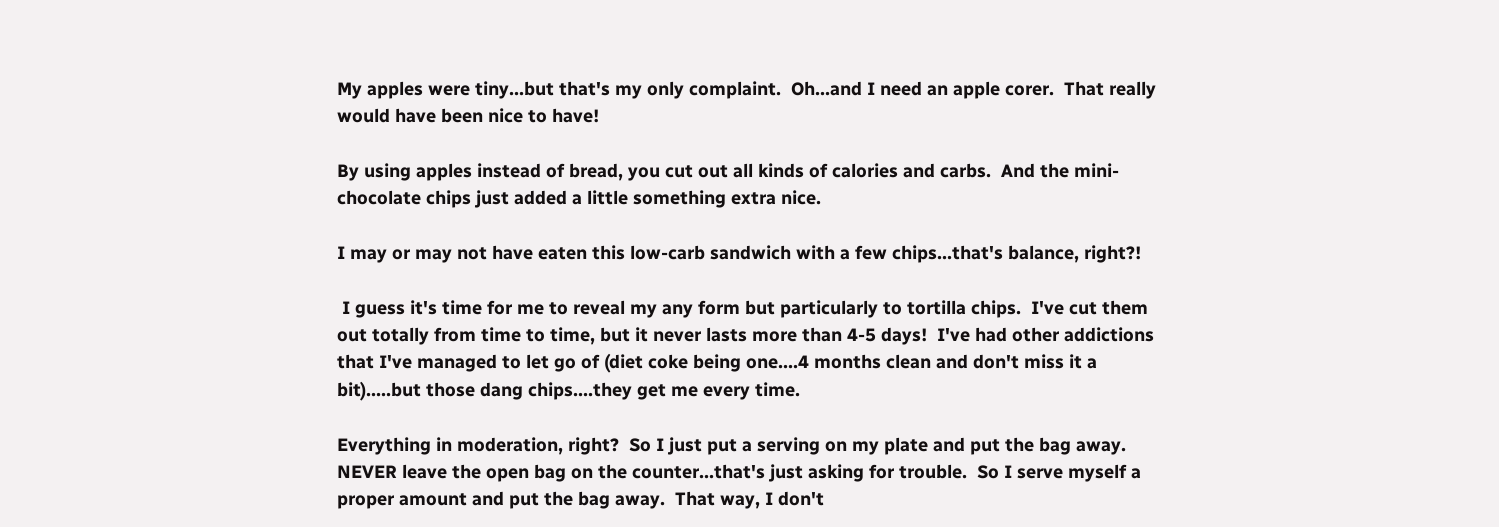My apples were tiny...but that's my only complaint.  Oh...and I need an apple corer.  That really would have been nice to have!

By using apples instead of bread, you cut out all kinds of calories and carbs.  And the mini-chocolate chips just added a little something extra nice.

I may or may not have eaten this low-carb sandwich with a few chips...that's balance, right?!

 I guess it's time for me to reveal my any form but particularly to tortilla chips.  I've cut them out totally from time to time, but it never lasts more than 4-5 days!  I've had other addictions that I've managed to let go of (diet coke being one....4 months clean and don't miss it a bit).....but those dang chips....they get me every time.

Everything in moderation, right?  So I just put a serving on my plate and put the bag away.  NEVER leave the open bag on the counter...that's just asking for trouble.  So I serve myself a proper amount and put the bag away.  That way, I don't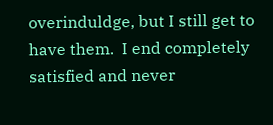overinduldge, but I still get to have them.  I end completely satisfied and never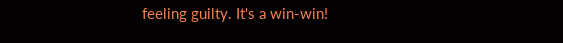feeling guilty. It's a win-win!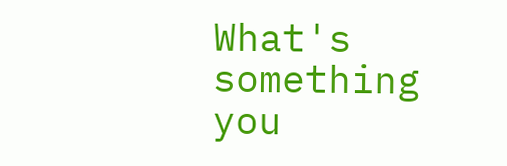What's something you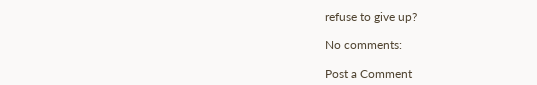refuse to give up?

No comments:

Post a Comment